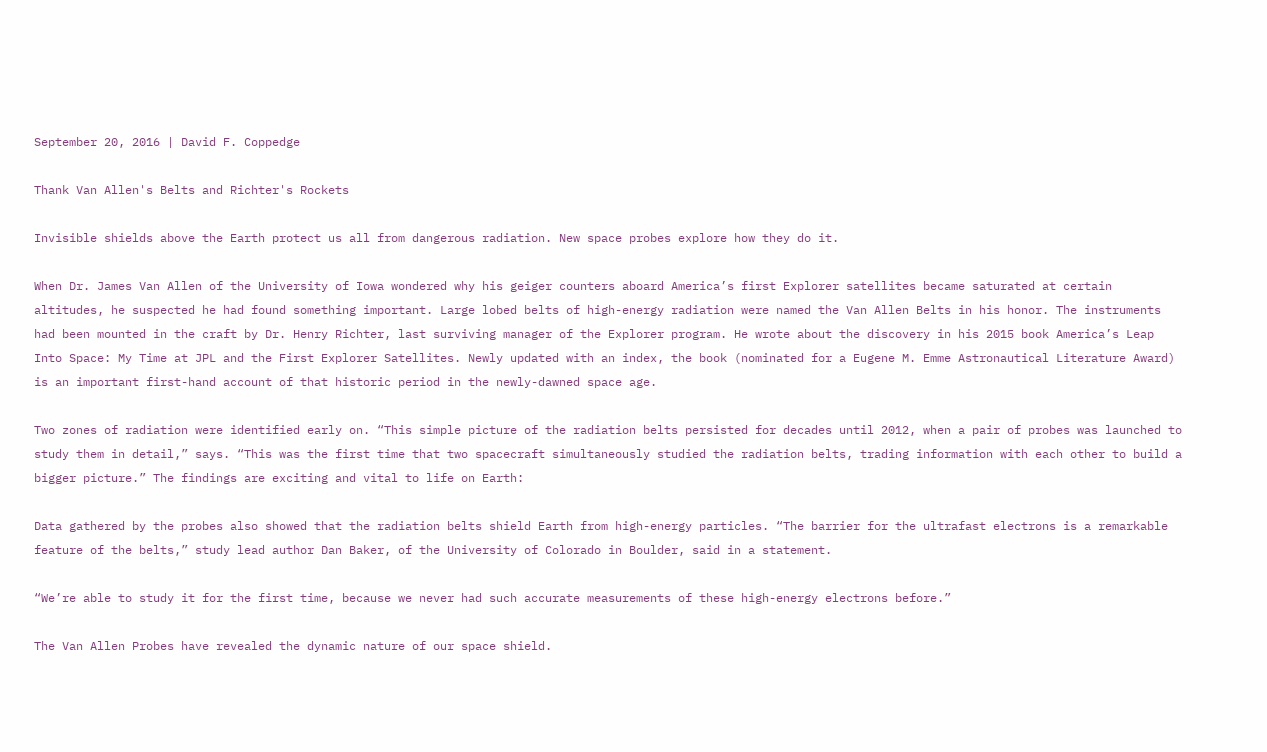September 20, 2016 | David F. Coppedge

Thank Van Allen's Belts and Richter's Rockets

Invisible shields above the Earth protect us all from dangerous radiation. New space probes explore how they do it.

When Dr. James Van Allen of the University of Iowa wondered why his geiger counters aboard America’s first Explorer satellites became saturated at certain altitudes, he suspected he had found something important. Large lobed belts of high-energy radiation were named the Van Allen Belts in his honor. The instruments had been mounted in the craft by Dr. Henry Richter, last surviving manager of the Explorer program. He wrote about the discovery in his 2015 book America’s Leap Into Space: My Time at JPL and the First Explorer Satellites. Newly updated with an index, the book (nominated for a Eugene M. Emme Astronautical Literature Award) is an important first-hand account of that historic period in the newly-dawned space age.

Two zones of radiation were identified early on. “This simple picture of the radiation belts persisted for decades until 2012, when a pair of probes was launched to study them in detail,” says. “This was the first time that two spacecraft simultaneously studied the radiation belts, trading information with each other to build a bigger picture.” The findings are exciting and vital to life on Earth:

Data gathered by the probes also showed that the radiation belts shield Earth from high-energy particles. “The barrier for the ultrafast electrons is a remarkable feature of the belts,” study lead author Dan Baker, of the University of Colorado in Boulder, said in a statement.

“We’re able to study it for the first time, because we never had such accurate measurements of these high-energy electrons before.”

The Van Allen Probes have revealed the dynamic nature of our space shield.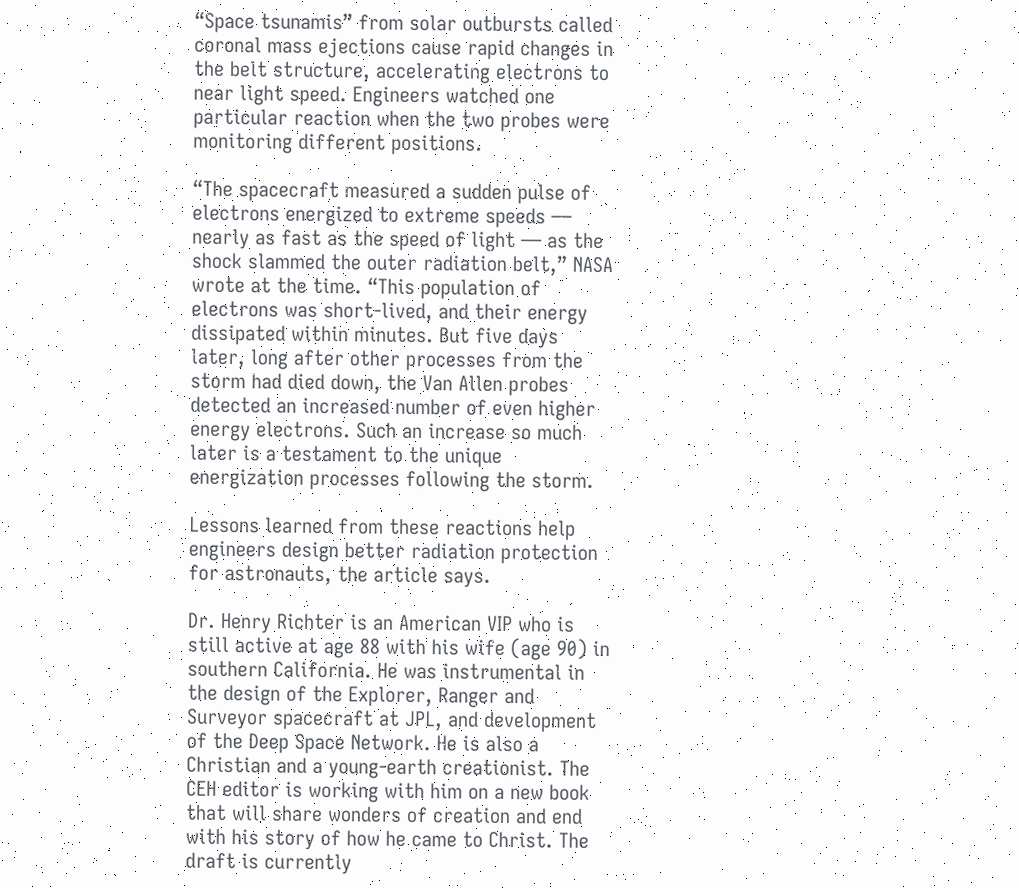“Space tsunamis” from solar outbursts called coronal mass ejections cause rapid changes in the belt structure, accelerating electrons to near light speed. Engineers watched one particular reaction when the two probes were monitoring different positions.

“The spacecraft measured a sudden pulse of electrons energized to extreme speeds — nearly as fast as the speed of light — as the shock slammed the outer radiation belt,” NASA wrote at the time. “This population of electrons was short-lived, and their energy dissipated within minutes. But five days later, long after other processes from the storm had died down, the Van Allen probes detected an increased number of even higher energy electrons. Such an increase so much later is a testament to the unique energization processes following the storm.

Lessons learned from these reactions help engineers design better radiation protection for astronauts, the article says.

Dr. Henry Richter is an American VIP who is still active at age 88 with his wife (age 90) in southern California. He was instrumental in the design of the Explorer, Ranger and Surveyor spacecraft at JPL, and development of the Deep Space Network. He is also a Christian and a young-earth creationist. The CEH editor is working with him on a new book that will share wonders of creation and end with his story of how he came to Christ. The draft is currently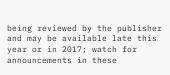being reviewed by the publisher and may be available late this year or in 2017; watch for announcements in these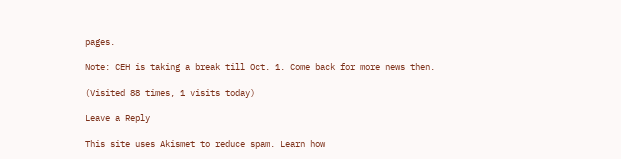pages.

Note: CEH is taking a break till Oct. 1. Come back for more news then.

(Visited 88 times, 1 visits today)

Leave a Reply

This site uses Akismet to reduce spam. Learn how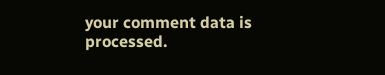your comment data is processed.